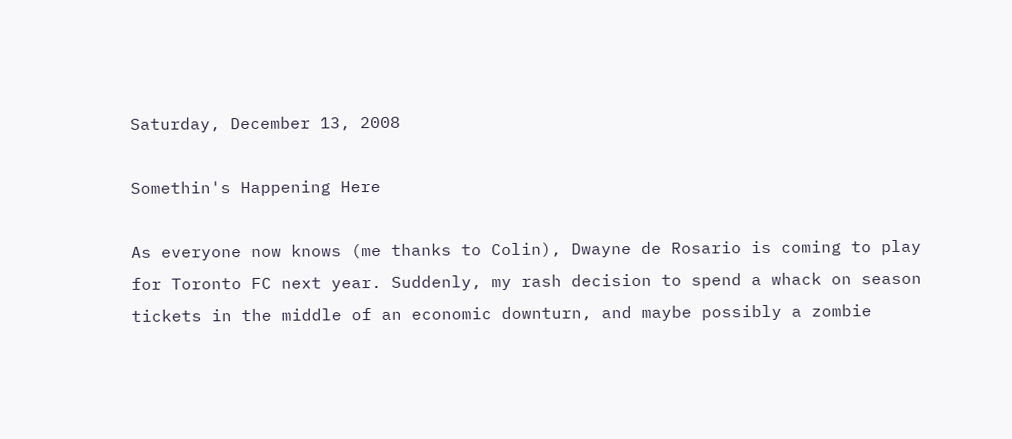Saturday, December 13, 2008

Somethin's Happening Here

As everyone now knows (me thanks to Colin), Dwayne de Rosario is coming to play for Toronto FC next year. Suddenly, my rash decision to spend a whack on season tickets in the middle of an economic downturn, and maybe possibly a zombie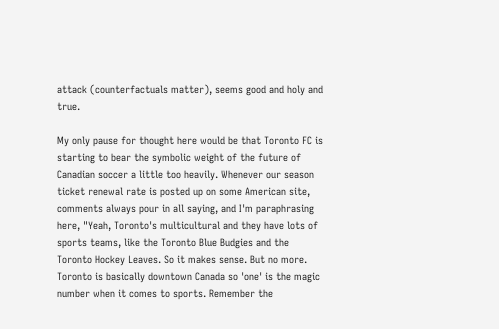attack (counterfactuals matter), seems good and holy and true.

My only pause for thought here would be that Toronto FC is starting to bear the symbolic weight of the future of Canadian soccer a little too heavily. Whenever our season ticket renewal rate is posted up on some American site, comments always pour in all saying, and I'm paraphrasing here, "Yeah, Toronto's multicultural and they have lots of sports teams, like the Toronto Blue Budgies and the Toronto Hockey Leaves. So it makes sense. But no more. Toronto is basically downtown Canada so 'one' is the magic number when it comes to sports. Remember the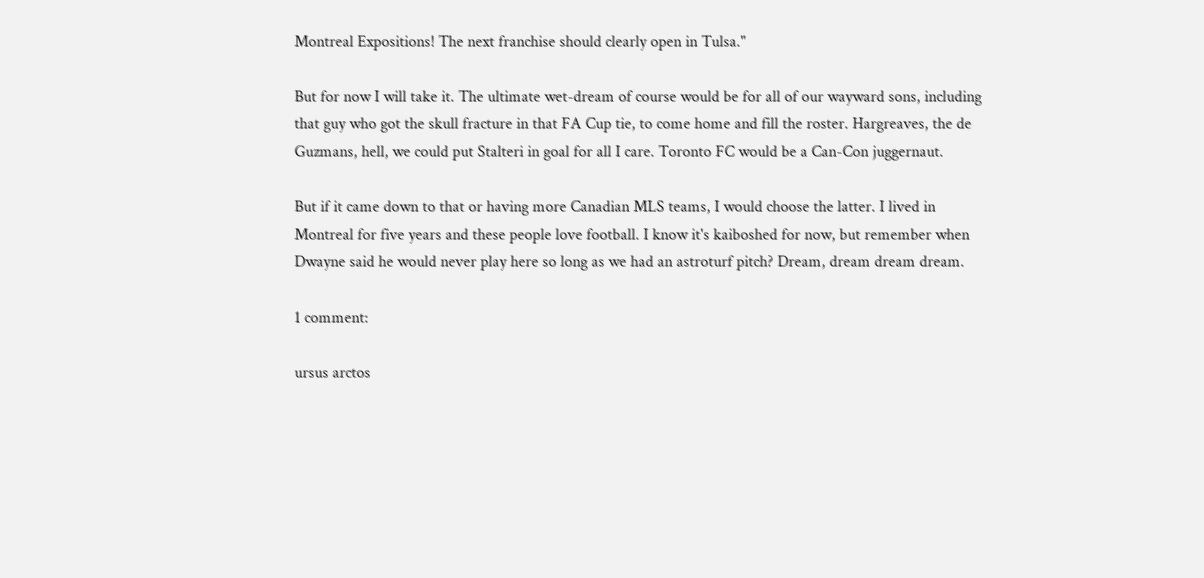Montreal Expositions! The next franchise should clearly open in Tulsa."

But for now I will take it. The ultimate wet-dream of course would be for all of our wayward sons, including that guy who got the skull fracture in that FA Cup tie, to come home and fill the roster. Hargreaves, the de Guzmans, hell, we could put Stalteri in goal for all I care. Toronto FC would be a Can-Con juggernaut.

But if it came down to that or having more Canadian MLS teams, I would choose the latter. I lived in Montreal for five years and these people love football. I know it's kaiboshed for now, but remember when Dwayne said he would never play here so long as we had an astroturf pitch? Dream, dream dream dream.

1 comment:

ursus arctos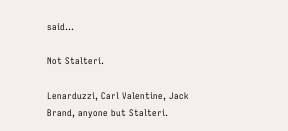said...

Not Stalteri.

Lenarduzzi, Carl Valentine, Jack Brand, anyone but Stalteri.